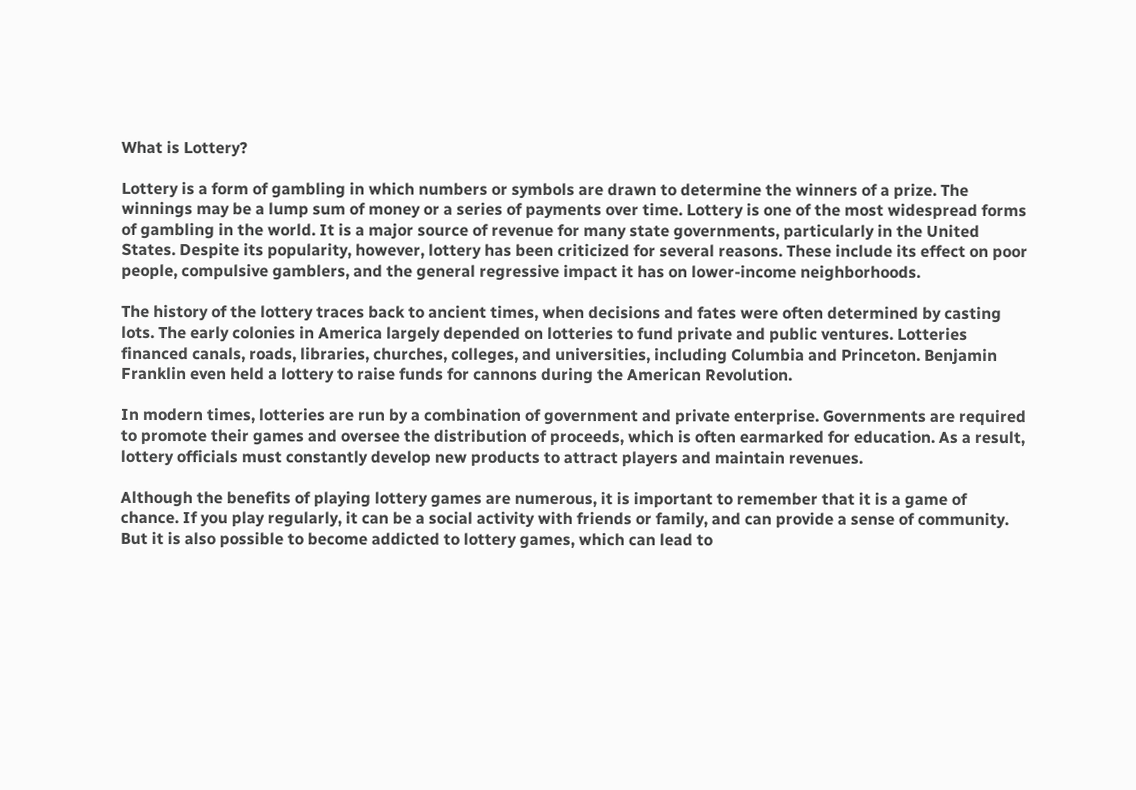What is Lottery?

Lottery is a form of gambling in which numbers or symbols are drawn to determine the winners of a prize. The winnings may be a lump sum of money or a series of payments over time. Lottery is one of the most widespread forms of gambling in the world. It is a major source of revenue for many state governments, particularly in the United States. Despite its popularity, however, lottery has been criticized for several reasons. These include its effect on poor people, compulsive gamblers, and the general regressive impact it has on lower-income neighborhoods.

The history of the lottery traces back to ancient times, when decisions and fates were often determined by casting lots. The early colonies in America largely depended on lotteries to fund private and public ventures. Lotteries financed canals, roads, libraries, churches, colleges, and universities, including Columbia and Princeton. Benjamin Franklin even held a lottery to raise funds for cannons during the American Revolution.

In modern times, lotteries are run by a combination of government and private enterprise. Governments are required to promote their games and oversee the distribution of proceeds, which is often earmarked for education. As a result, lottery officials must constantly develop new products to attract players and maintain revenues.

Although the benefits of playing lottery games are numerous, it is important to remember that it is a game of chance. If you play regularly, it can be a social activity with friends or family, and can provide a sense of community. But it is also possible to become addicted to lottery games, which can lead to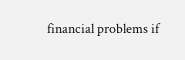financial problems if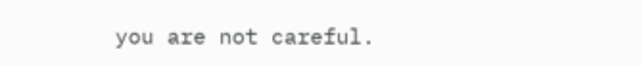you are not careful.